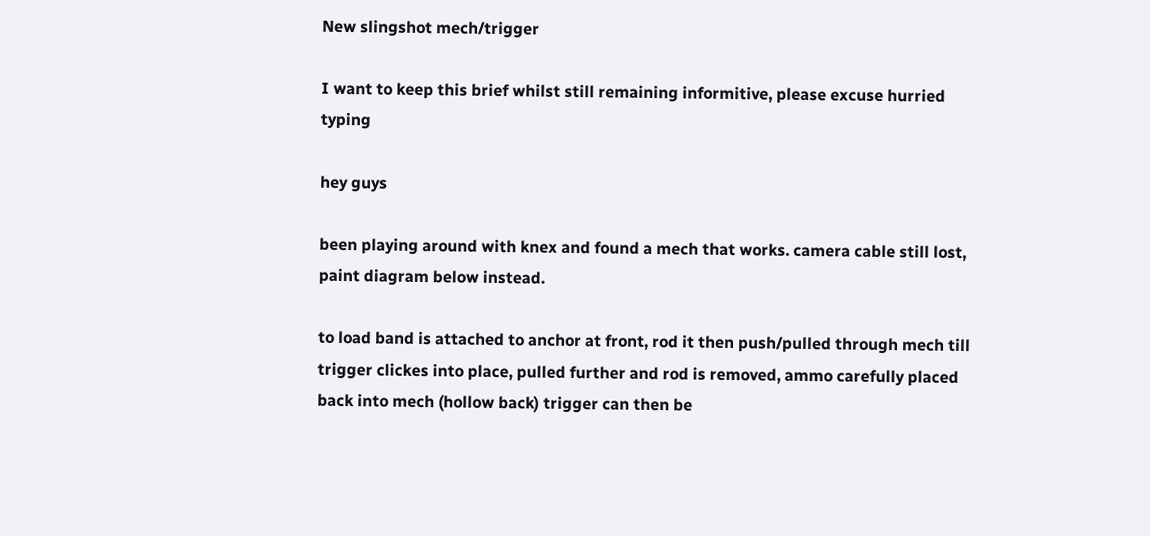New slingshot mech/trigger

I want to keep this brief whilst still remaining informitive, please excuse hurried typing

hey guys

been playing around with knex and found a mech that works. camera cable still lost, paint diagram below instead.

to load band is attached to anchor at front, rod it then push/pulled through mech till trigger clickes into place, pulled further and rod is removed, ammo carefully placed back into mech (hollow back) trigger can then be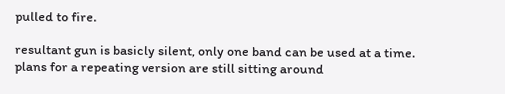pulled to fire.

resultant gun is basicly silent, only one band can be used at a time. plans for a repeating version are still sitting around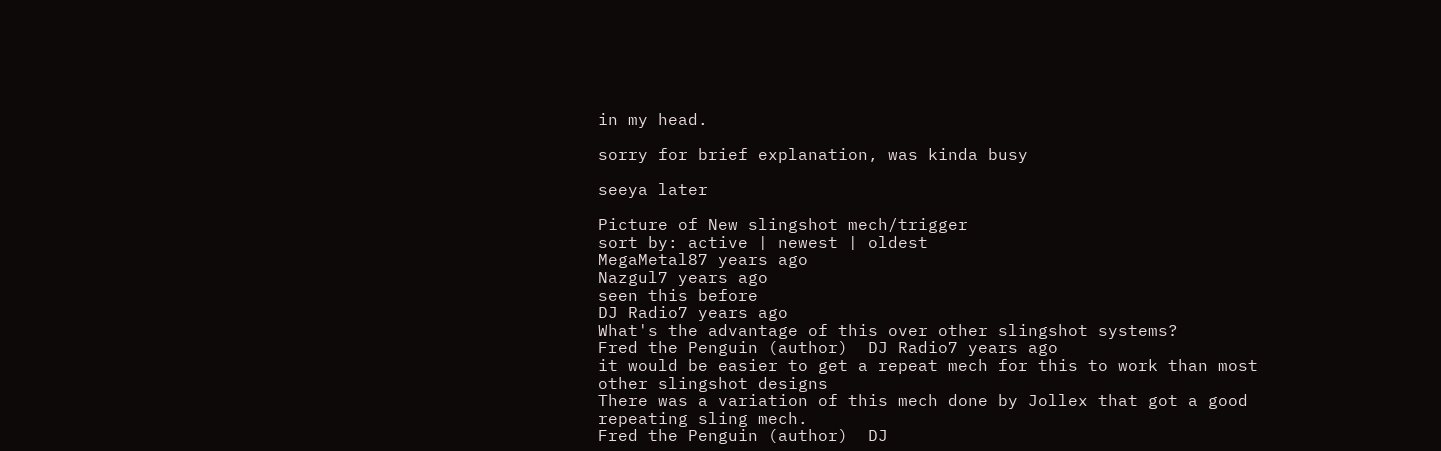in my head.

sorry for brief explanation, was kinda busy

seeya later

Picture of New slingshot mech/trigger
sort by: active | newest | oldest
MegaMetal87 years ago
Nazgul7 years ago
seen this before
DJ Radio7 years ago
What's the advantage of this over other slingshot systems?
Fred the Penguin (author)  DJ Radio7 years ago
it would be easier to get a repeat mech for this to work than most other slingshot designs
There was a variation of this mech done by Jollex that got a good repeating sling mech.
Fred the Penguin (author)  DJ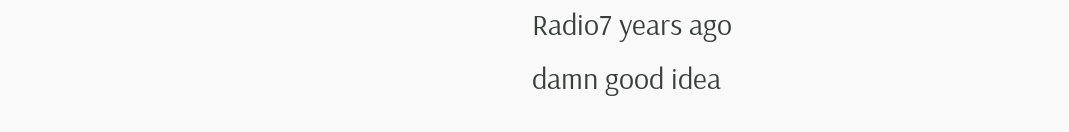Radio7 years ago
damn good idea